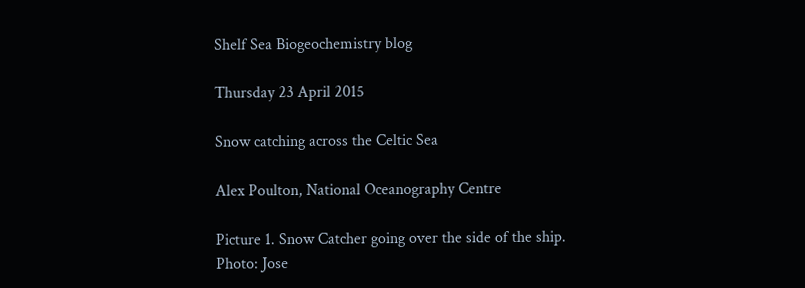Shelf Sea Biogeochemistry blog

Thursday 23 April 2015

Snow catching across the Celtic Sea

Alex Poulton, National Oceanography Centre

Picture 1. Snow Catcher going over the side of the ship. Photo: Jose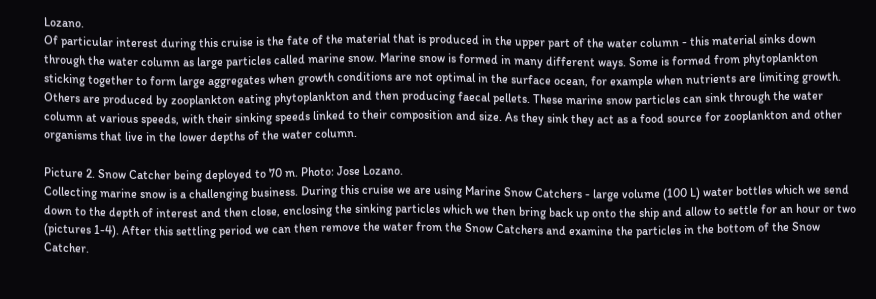Lozano.
Of particular interest during this cruise is the fate of the material that is produced in the upper part of the water column - this material sinks down through the water column as large particles called marine snow. Marine snow is formed in many different ways. Some is formed from phytoplankton sticking together to form large aggregates when growth conditions are not optimal in the surface ocean, for example when nutrients are limiting growth. Others are produced by zooplankton eating phytoplankton and then producing faecal pellets. These marine snow particles can sink through the water column at various speeds, with their sinking speeds linked to their composition and size. As they sink they act as a food source for zooplankton and other organisms that live in the lower depths of the water column.

Picture 2. Snow Catcher being deployed to 70 m. Photo: Jose Lozano.
Collecting marine snow is a challenging business. During this cruise we are using Marine Snow Catchers - large volume (100 L) water bottles which we send down to the depth of interest and then close, enclosing the sinking particles which we then bring back up onto the ship and allow to settle for an hour or two (pictures 1-4). After this settling period we can then remove the water from the Snow Catchers and examine the particles in the bottom of the Snow Catcher.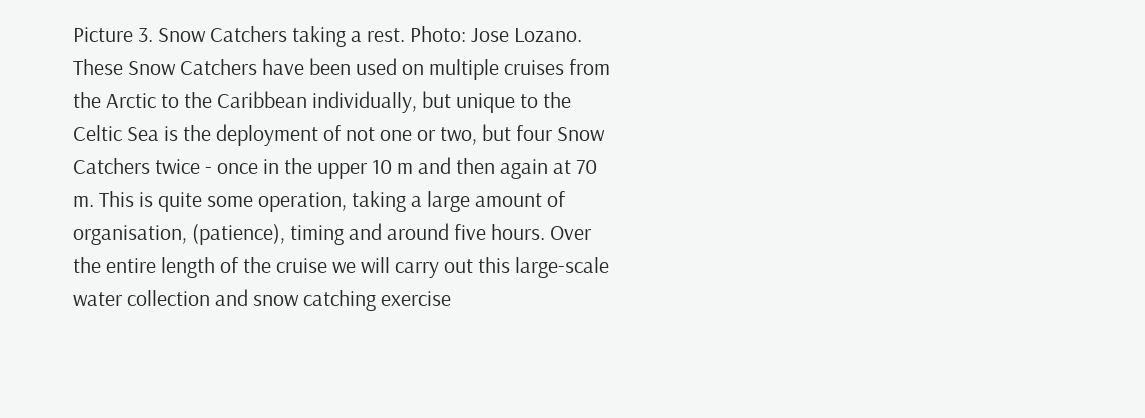Picture 3. Snow Catchers taking a rest. Photo: Jose Lozano.
These Snow Catchers have been used on multiple cruises from the Arctic to the Caribbean individually, but unique to the Celtic Sea is the deployment of not one or two, but four Snow Catchers twice - once in the upper 10 m and then again at 70 m. This is quite some operation, taking a large amount of organisation, (patience), timing and around five hours. Over the entire length of the cruise we will carry out this large-scale water collection and snow catching exercise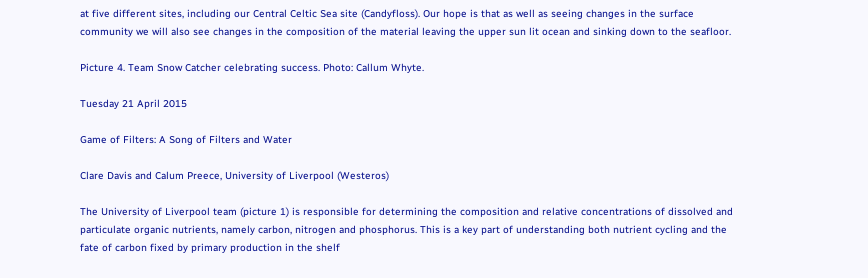at five different sites, including our Central Celtic Sea site (Candyfloss). Our hope is that as well as seeing changes in the surface community we will also see changes in the composition of the material leaving the upper sun lit ocean and sinking down to the seafloor.

Picture 4. Team Snow Catcher celebrating success. Photo: Callum Whyte.

Tuesday 21 April 2015

Game of Filters: A Song of Filters and Water

Clare Davis and Calum Preece, University of Liverpool (Westeros)

The University of Liverpool team (picture 1) is responsible for determining the composition and relative concentrations of dissolved and particulate organic nutrients, namely carbon, nitrogen and phosphorus. This is a key part of understanding both nutrient cycling and the fate of carbon fixed by primary production in the shelf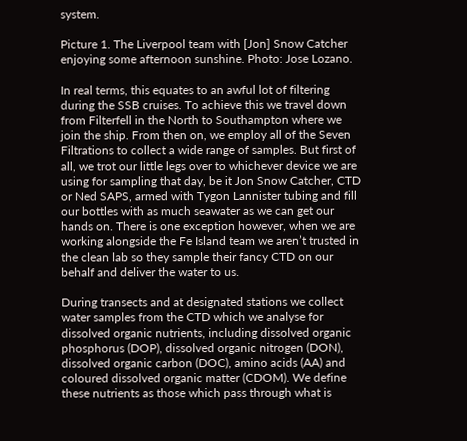system.

Picture 1. The Liverpool team with [Jon] Snow Catcher enjoying some afternoon sunshine. Photo: Jose Lozano.

In real terms, this equates to an awful lot of filtering during the SSB cruises. To achieve this we travel down from Filterfell in the North to Southampton where we join the ship. From then on, we employ all of the Seven Filtrations to collect a wide range of samples. But first of all, we trot our little legs over to whichever device we are using for sampling that day, be it Jon Snow Catcher, CTD or Ned SAPS, armed with Tygon Lannister tubing and fill our bottles with as much seawater as we can get our hands on. There is one exception however, when we are working alongside the Fe Island team we aren’t trusted in the clean lab so they sample their fancy CTD on our behalf and deliver the water to us.

During transects and at designated stations we collect water samples from the CTD which we analyse for dissolved organic nutrients, including dissolved organic phosphorus (DOP), dissolved organic nitrogen (DON), dissolved organic carbon (DOC), amino acids (AA) and coloured dissolved organic matter (CDOM). We define these nutrients as those which pass through what is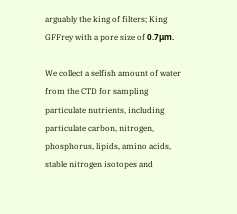arguably the king of filters; King GFFrey with a pore size of 0.7μm.

We collect a selfish amount of water from the CTD for sampling particulate nutrients, including particulate carbon, nitrogen, phosphorus, lipids, amino acids, stable nitrogen isotopes and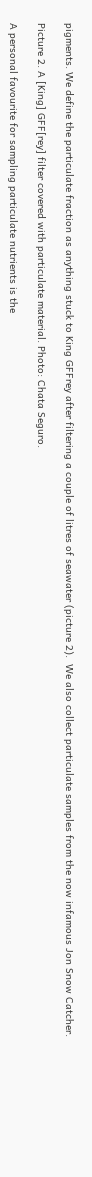pigments. We define the particulate fraction as anything stuck to King GFFrey after filtering a couple of litres of seawater (picture 2).  We also collect particulate samples from the now infamous Jon Snow Catcher.

Picture 2. A [King] GFF[rey] filter covered with particulate material. Photo: Chata Seguro.

A personal favourite for sampling particulate nutrients is the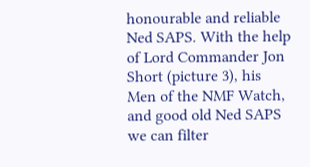honourable and reliable Ned SAPS. With the help of Lord Commander Jon Short (picture 3), his Men of the NMF Watch, and good old Ned SAPS we can filter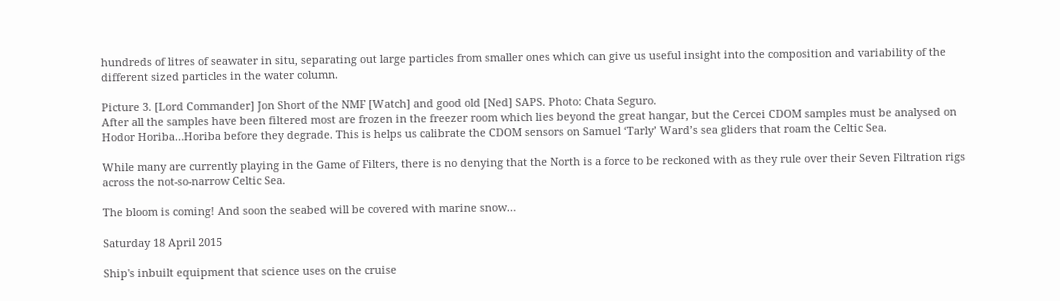hundreds of litres of seawater in situ, separating out large particles from smaller ones which can give us useful insight into the composition and variability of the different sized particles in the water column.

Picture 3. [Lord Commander] Jon Short of the NMF [Watch] and good old [Ned] SAPS. Photo: Chata Seguro.
After all the samples have been filtered most are frozen in the freezer room which lies beyond the great hangar, but the Cercei CDOM samples must be analysed on Hodor Horiba…Horiba before they degrade. This is helps us calibrate the CDOM sensors on Samuel ‘Tarly’ Ward’s sea gliders that roam the Celtic Sea.

While many are currently playing in the Game of Filters, there is no denying that the North is a force to be reckoned with as they rule over their Seven Filtration rigs across the not-so-narrow Celtic Sea.

The bloom is coming! And soon the seabed will be covered with marine snow…

Saturday 18 April 2015

Ship's inbuilt equipment that science uses on the cruise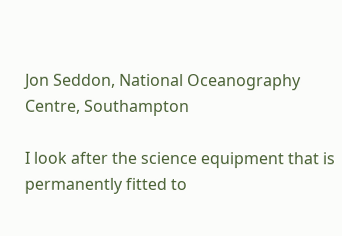Jon Seddon, National Oceanography Centre, Southampton

I look after the science equipment that is permanently fitted to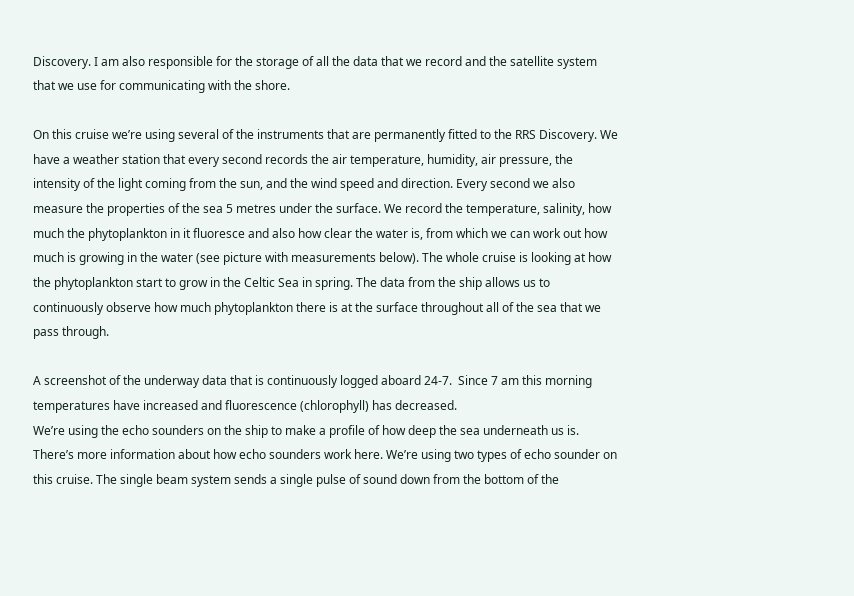Discovery. I am also responsible for the storage of all the data that we record and the satellite system that we use for communicating with the shore.

On this cruise we’re using several of the instruments that are permanently fitted to the RRS Discovery. We have a weather station that every second records the air temperature, humidity, air pressure, the intensity of the light coming from the sun, and the wind speed and direction. Every second we also measure the properties of the sea 5 metres under the surface. We record the temperature, salinity, how much the phytoplankton in it fluoresce and also how clear the water is, from which we can work out how much is growing in the water (see picture with measurements below). The whole cruise is looking at how the phytoplankton start to grow in the Celtic Sea in spring. The data from the ship allows us to continuously observe how much phytoplankton there is at the surface throughout all of the sea that we pass through.

A screenshot of the underway data that is continuously logged aboard 24-7.  Since 7 am this morning temperatures have increased and fluorescence (chlorophyll) has decreased.
We’re using the echo sounders on the ship to make a profile of how deep the sea underneath us is. There’s more information about how echo sounders work here. We’re using two types of echo sounder on this cruise. The single beam system sends a single pulse of sound down from the bottom of the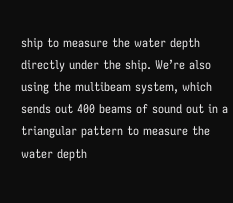ship to measure the water depth directly under the ship. We’re also using the multibeam system, which sends out 400 beams of sound out in a triangular pattern to measure the water depth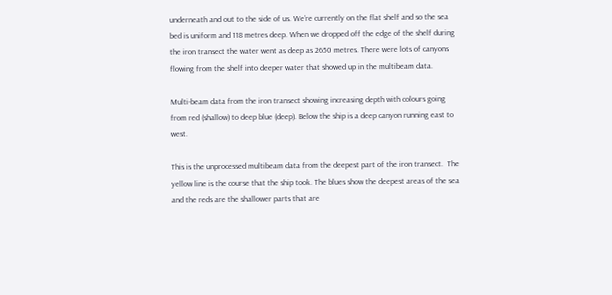underneath and out to the side of us. We’re currently on the flat shelf and so the sea bed is uniform and 118 metres deep. When we dropped off the edge of the shelf during the iron transect the water went as deep as 2650 metres. There were lots of canyons flowing from the shelf into deeper water that showed up in the multibeam data.

Multi-beam data from the iron transect showing increasing depth with colours going from red (shallow) to deep blue (deep). Below the ship is a deep canyon running east to west.

This is the unprocessed multibeam data from the deepest part of the iron transect.  The yellow line is the course that the ship took. The blues show the deepest areas of the sea and the reds are the shallower parts that are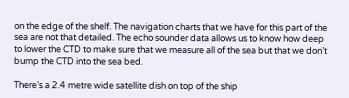on the edge of the shelf. The navigation charts that we have for this part of the sea are not that detailed. The echo sounder data allows us to know how deep to lower the CTD to make sure that we measure all of the sea but that we don’t bump the CTD into the sea bed.

There’s a 2.4 metre wide satellite dish on top of the ship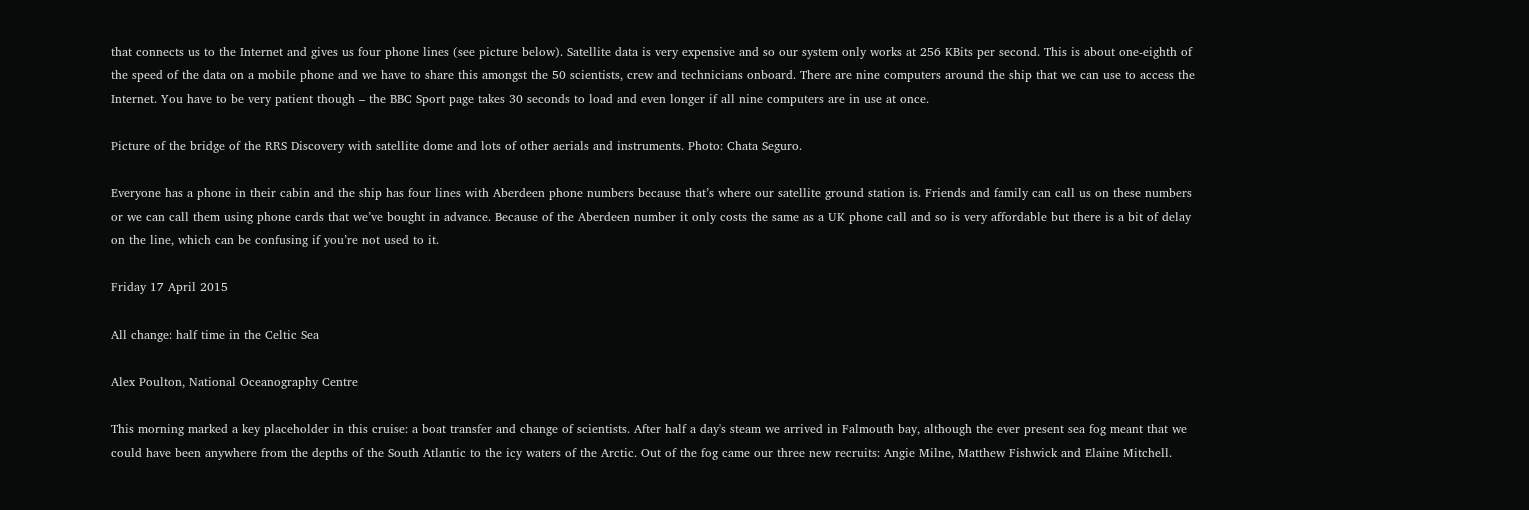that connects us to the Internet and gives us four phone lines (see picture below). Satellite data is very expensive and so our system only works at 256 KBits per second. This is about one-eighth of the speed of the data on a mobile phone and we have to share this amongst the 50 scientists, crew and technicians onboard. There are nine computers around the ship that we can use to access the Internet. You have to be very patient though – the BBC Sport page takes 30 seconds to load and even longer if all nine computers are in use at once.

Picture of the bridge of the RRS Discovery with satellite dome and lots of other aerials and instruments. Photo: Chata Seguro.

Everyone has a phone in their cabin and the ship has four lines with Aberdeen phone numbers because that’s where our satellite ground station is. Friends and family can call us on these numbers or we can call them using phone cards that we’ve bought in advance. Because of the Aberdeen number it only costs the same as a UK phone call and so is very affordable but there is a bit of delay on the line, which can be confusing if you’re not used to it.

Friday 17 April 2015

All change: half time in the Celtic Sea

Alex Poulton, National Oceanography Centre

This morning marked a key placeholder in this cruise: a boat transfer and change of scientists. After half a day's steam we arrived in Falmouth bay, although the ever present sea fog meant that we could have been anywhere from the depths of the South Atlantic to the icy waters of the Arctic. Out of the fog came our three new recruits: Angie Milne, Matthew Fishwick and Elaine Mitchell.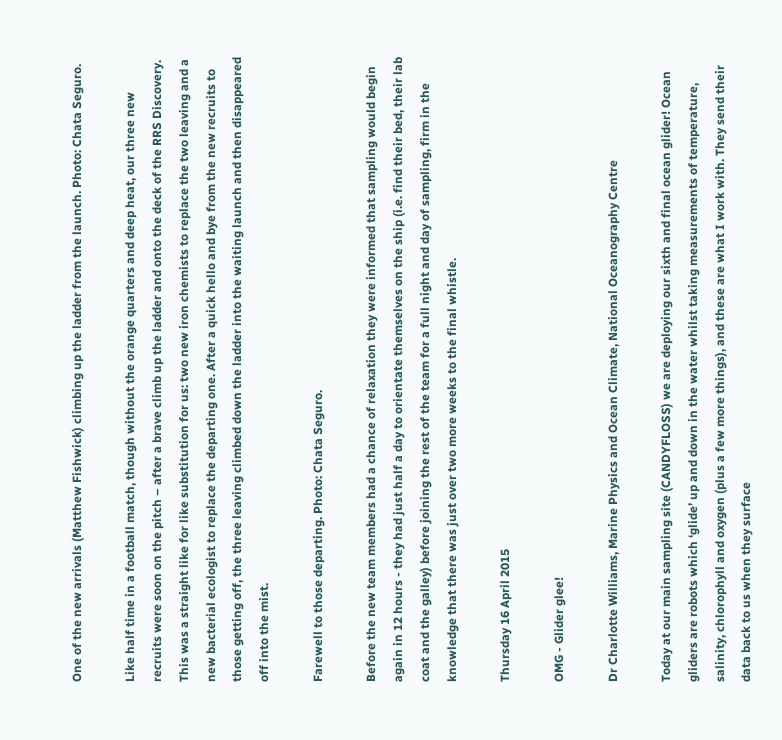One of the new arrivals (Matthew Fishwick) climbing up the ladder from the launch. Photo: Chata Seguro.

Like half time in a football match, though without the orange quarters and deep heat, our three new recruits were soon on the pitch – after a brave climb up the ladder and onto the deck of the RRS Discovery. This was a straight like for like substitution for us: two new iron chemists to replace the two leaving and a new bacterial ecologist to replace the departing one. After a quick hello and bye from the new recruits to those getting off, the three leaving climbed down the ladder into the waiting launch and then disappeared off into the mist.

Farewell to those departing. Photo: Chata Seguro.

Before the new team members had a chance of relaxation they were informed that sampling would begin again in 12 hours - they had just half a day to orientate themselves on the ship (i.e. find their bed, their lab coat and the galley) before joining the rest of the team for a full night and day of sampling, firm in the knowledge that there was just over two more weeks to the final whistle.

Thursday 16 April 2015

OMG - Glider glee!

Dr Charlotte Williams, Marine Physics and Ocean Climate, National Oceanography Centre

Today at our main sampling site (CANDYFLOSS) we are deploying our sixth and final ocean glider! Ocean gliders are robots which ‘glide’ up and down in the water whilst taking measurements of temperature, salinity, chlorophyll and oxygen (plus a few more things), and these are what I work with. They send their data back to us when they surface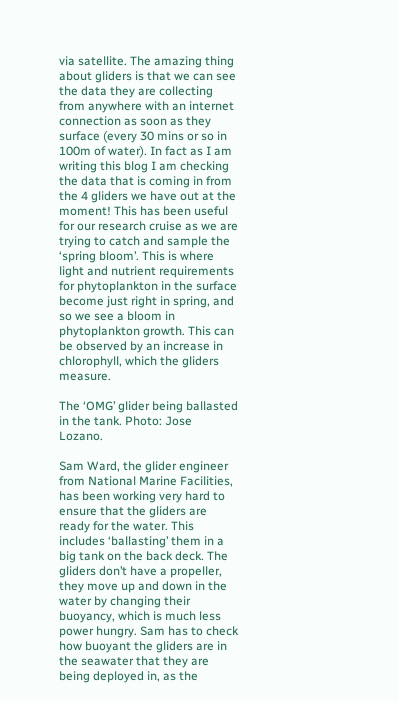via satellite. The amazing thing about gliders is that we can see the data they are collecting from anywhere with an internet connection as soon as they surface (every 30 mins or so in 100m of water). In fact as I am writing this blog I am checking the data that is coming in from the 4 gliders we have out at the moment! This has been useful for our research cruise as we are trying to catch and sample the ‘spring bloom’. This is where light and nutrient requirements for phytoplankton in the surface become just right in spring, and so we see a bloom in phytoplankton growth. This can be observed by an increase in chlorophyll, which the gliders measure.

The ‘OMG’ glider being ballasted in the tank. Photo: Jose Lozano.

Sam Ward, the glider engineer from National Marine Facilities, has been working very hard to ensure that the gliders are ready for the water. This includes ‘ballasting’ them in a big tank on the back deck. The gliders don’t have a propeller, they move up and down in the water by changing their buoyancy, which is much less power hungry. Sam has to check how buoyant the gliders are in the seawater that they are being deployed in, as the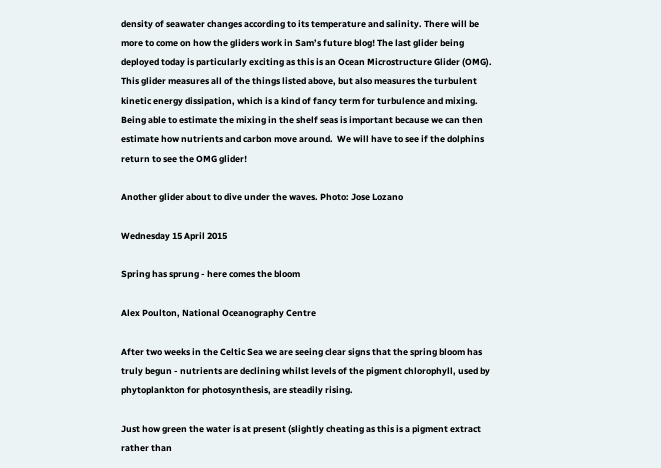density of seawater changes according to its temperature and salinity. There will be more to come on how the gliders work in Sam’s future blog! The last glider being deployed today is particularly exciting as this is an Ocean Microstructure Glider (OMG). This glider measures all of the things listed above, but also measures the turbulent kinetic energy dissipation, which is a kind of fancy term for turbulence and mixing. Being able to estimate the mixing in the shelf seas is important because we can then estimate how nutrients and carbon move around.  We will have to see if the dolphins return to see the OMG glider!

Another glider about to dive under the waves. Photo: Jose Lozano

Wednesday 15 April 2015

Spring has sprung - here comes the bloom

Alex Poulton, National Oceanography Centre

After two weeks in the Celtic Sea we are seeing clear signs that the spring bloom has truly begun - nutrients are declining whilst levels of the pigment chlorophyll, used by phytoplankton for photosynthesis, are steadily rising.

Just how green the water is at present (slightly cheating as this is a pigment extract rather than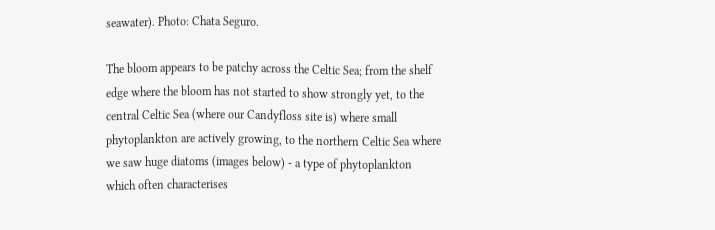seawater). Photo: Chata Seguro.

The bloom appears to be patchy across the Celtic Sea; from the shelf edge where the bloom has not started to show strongly yet, to the central Celtic Sea (where our Candyfloss site is) where small phytoplankton are actively growing, to the northern Celtic Sea where we saw huge diatoms (images below) - a type of phytoplankton which often characterises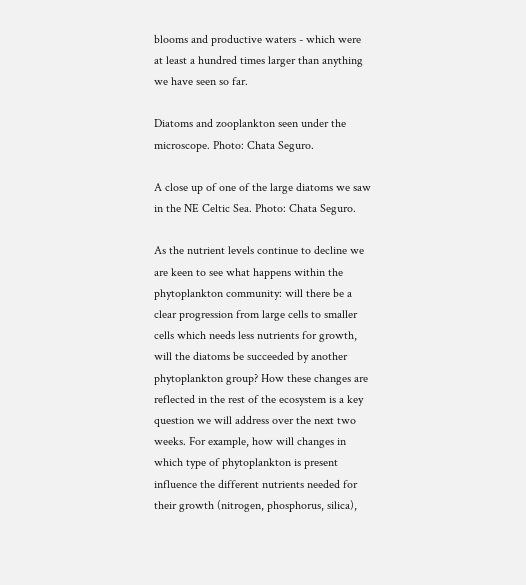blooms and productive waters - which were at least a hundred times larger than anything we have seen so far.

Diatoms and zooplankton seen under the microscope. Photo: Chata Seguro.

A close up of one of the large diatoms we saw in the NE Celtic Sea. Photo: Chata Seguro.

As the nutrient levels continue to decline we are keen to see what happens within the phytoplankton community: will there be a clear progression from large cells to smaller cells which needs less nutrients for growth, will the diatoms be succeeded by another phytoplankton group? How these changes are reflected in the rest of the ecosystem is a key question we will address over the next two weeks. For example, how will changes in which type of phytoplankton is present influence the different nutrients needed for their growth (nitrogen, phosphorus, silica),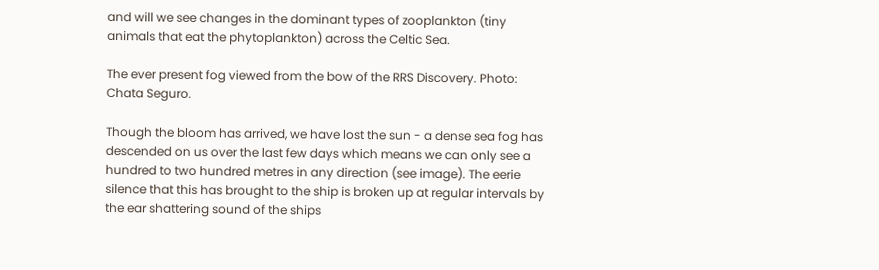and will we see changes in the dominant types of zooplankton (tiny animals that eat the phytoplankton) across the Celtic Sea.

The ever present fog viewed from the bow of the RRS Discovery. Photo: Chata Seguro.

Though the bloom has arrived, we have lost the sun - a dense sea fog has descended on us over the last few days which means we can only see a hundred to two hundred metres in any direction (see image). The eerie silence that this has brought to the ship is broken up at regular intervals by the ear shattering sound of the ships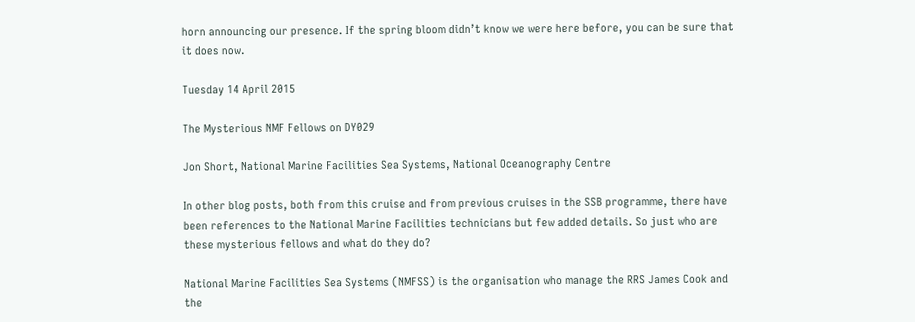horn announcing our presence. If the spring bloom didn’t know we were here before, you can be sure that it does now.

Tuesday 14 April 2015

The Mysterious NMF Fellows on DY029

Jon Short, National Marine Facilities Sea Systems, National Oceanography Centre

In other blog posts, both from this cruise and from previous cruises in the SSB programme, there have been references to the National Marine Facilities technicians but few added details. So just who are these mysterious fellows and what do they do?

National Marine Facilities Sea Systems (NMFSS) is the organisation who manage the RRS James Cook and the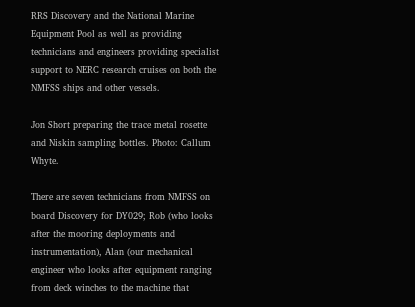RRS Discovery and the National Marine Equipment Pool as well as providing technicians and engineers providing specialist support to NERC research cruises on both the NMFSS ships and other vessels.

Jon Short preparing the trace metal rosette and Niskin sampling bottles. Photo: Callum Whyte.

There are seven technicians from NMFSS on board Discovery for DY029; Rob (who looks after the mooring deployments and instrumentation), Alan (our mechanical engineer who looks after equipment ranging from deck winches to the machine that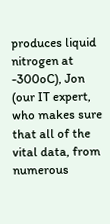produces liquid nitrogen at -300oC), Jon (our IT expert, who makes sure that all of the vital data, from numerous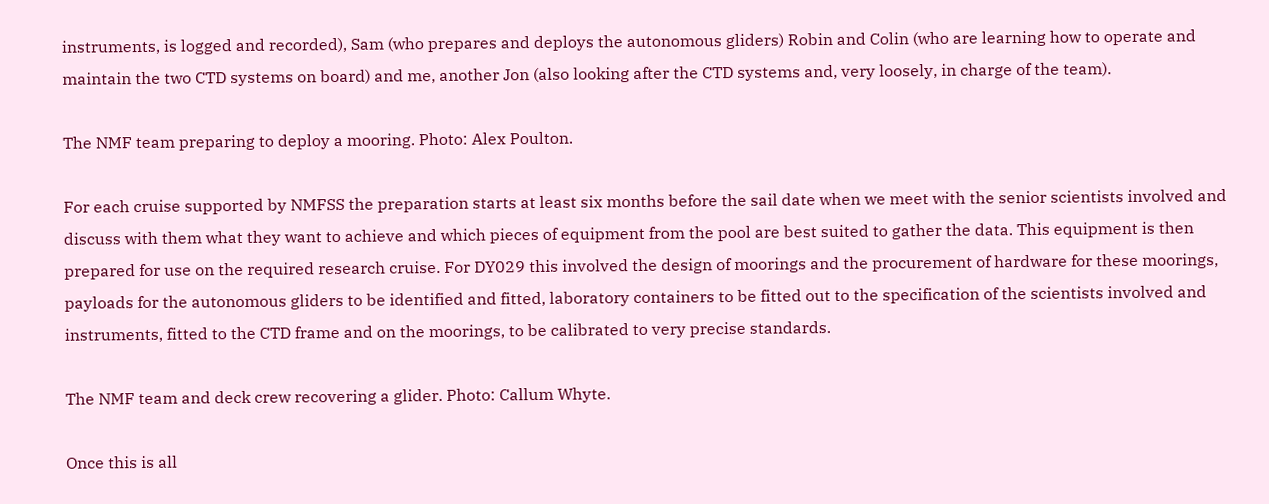instruments, is logged and recorded), Sam (who prepares and deploys the autonomous gliders) Robin and Colin (who are learning how to operate and maintain the two CTD systems on board) and me, another Jon (also looking after the CTD systems and, very loosely, in charge of the team).

The NMF team preparing to deploy a mooring. Photo: Alex Poulton.

For each cruise supported by NMFSS the preparation starts at least six months before the sail date when we meet with the senior scientists involved and discuss with them what they want to achieve and which pieces of equipment from the pool are best suited to gather the data. This equipment is then prepared for use on the required research cruise. For DY029 this involved the design of moorings and the procurement of hardware for these moorings, payloads for the autonomous gliders to be identified and fitted, laboratory containers to be fitted out to the specification of the scientists involved and instruments, fitted to the CTD frame and on the moorings, to be calibrated to very precise standards.

The NMF team and deck crew recovering a glider. Photo: Callum Whyte.

Once this is all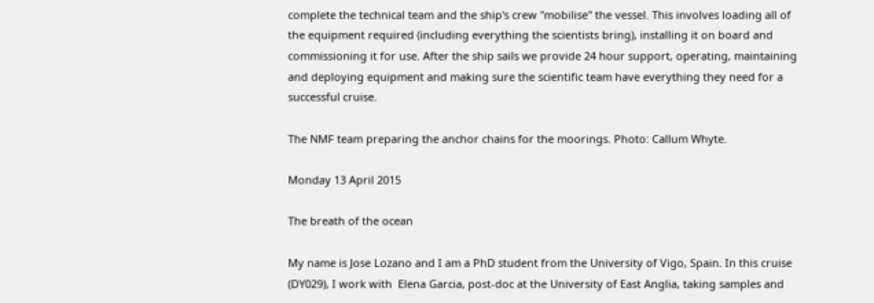complete the technical team and the ship's crew "mobilise" the vessel. This involves loading all of the equipment required (including everything the scientists bring), installing it on board and commissioning it for use. After the ship sails we provide 24 hour support, operating, maintaining and deploying equipment and making sure the scientific team have everything they need for a successful cruise.

The NMF team preparing the anchor chains for the moorings. Photo: Callum Whyte.

Monday 13 April 2015

The breath of the ocean

My name is Jose Lozano and I am a PhD student from the University of Vigo, Spain. In this cruise (DY029), I work with  Elena Garcia, post-doc at the University of East Anglia, taking samples and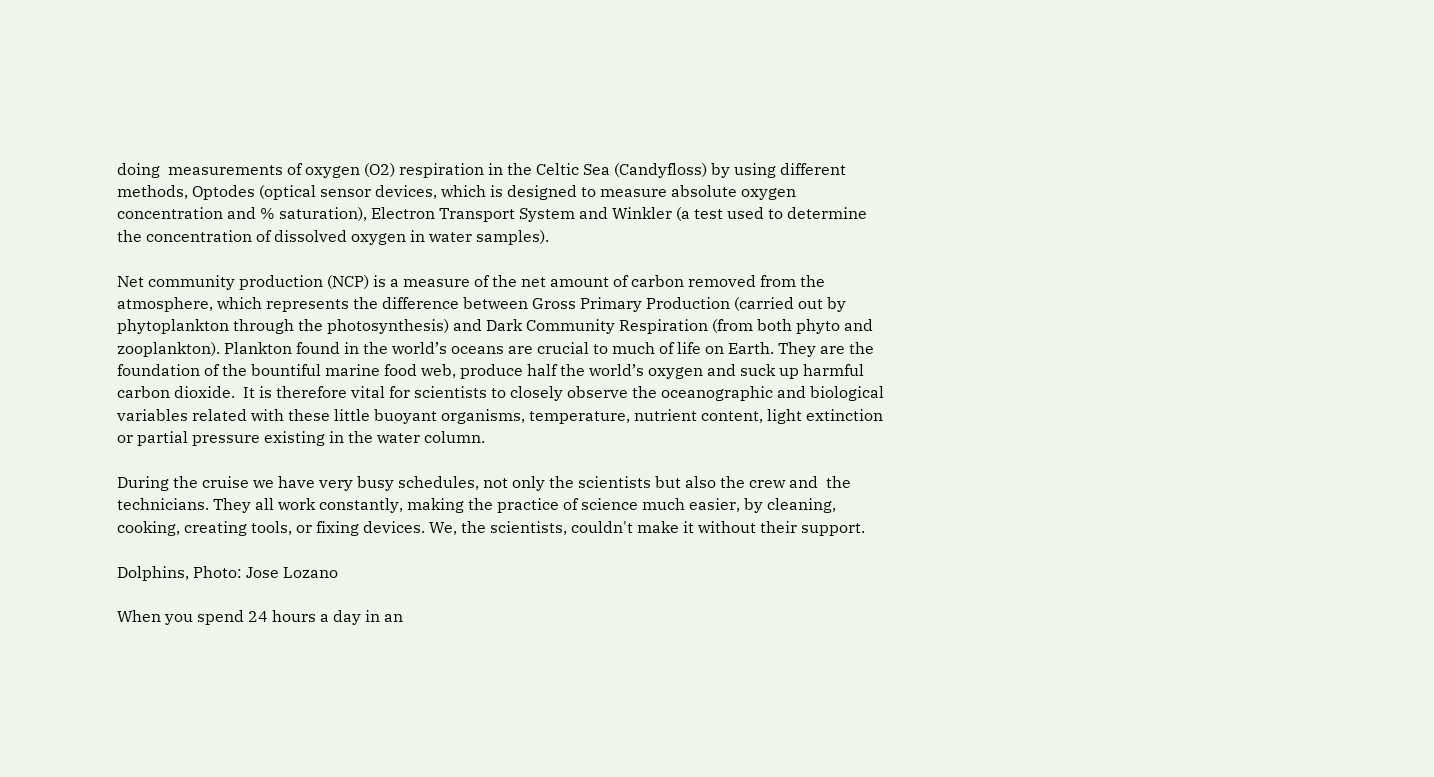doing  measurements of oxygen (O2) respiration in the Celtic Sea (Candyfloss) by using different methods, Optodes (optical sensor devices, which is designed to measure absolute oxygen concentration and % saturation), Electron Transport System and Winkler (a test used to determine the concentration of dissolved oxygen in water samples).

Net community production (NCP) is a measure of the net amount of carbon removed from the atmosphere, which represents the difference between Gross Primary Production (carried out by phytoplankton through the photosynthesis) and Dark Community Respiration (from both phyto and zooplankton). Plankton found in the world’s oceans are crucial to much of life on Earth. They are the foundation of the bountiful marine food web, produce half the world’s oxygen and suck up harmful carbon dioxide.  It is therefore vital for scientists to closely observe the oceanographic and biological variables related with these little buoyant organisms, temperature, nutrient content, light extinction or partial pressure existing in the water column.

During the cruise we have very busy schedules, not only the scientists but also the crew and  the technicians. They all work constantly, making the practice of science much easier, by cleaning, cooking, creating tools, or fixing devices. We, the scientists, couldn't make it without their support.

Dolphins, Photo: Jose Lozano

When you spend 24 hours a day in an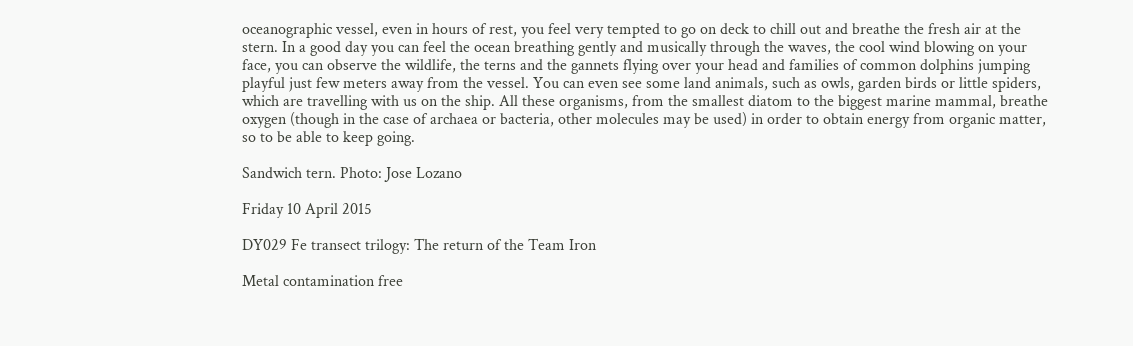oceanographic vessel, even in hours of rest, you feel very tempted to go on deck to chill out and breathe the fresh air at the stern. In a good day you can feel the ocean breathing gently and musically through the waves, the cool wind blowing on your face, you can observe the wildlife, the terns and the gannets flying over your head and families of common dolphins jumping playful just few meters away from the vessel. You can even see some land animals, such as owls, garden birds or little spiders, which are travelling with us on the ship. All these organisms, from the smallest diatom to the biggest marine mammal, breathe oxygen (though in the case of archaea or bacteria, other molecules may be used) in order to obtain energy from organic matter, so to be able to keep going.

Sandwich tern. Photo: Jose Lozano

Friday 10 April 2015

DY029 Fe transect trilogy: The return of the Team Iron

Metal contamination free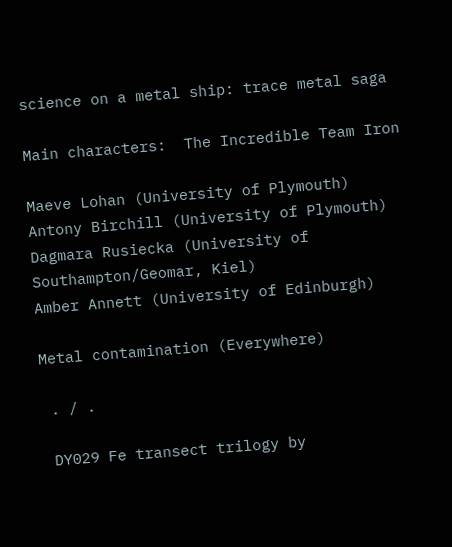science on a metal ship: trace metal saga

Main characters:  The Incredible Team Iron

Maeve Lohan (University of Plymouth)
Antony Birchill (University of Plymouth)
Dagmara Rusiecka (University of Southampton/Geomar, Kiel)
Amber Annett (University of Edinburgh)

Metal contamination (Everywhere)

 . / .

 DY029 Fe transect trilogy by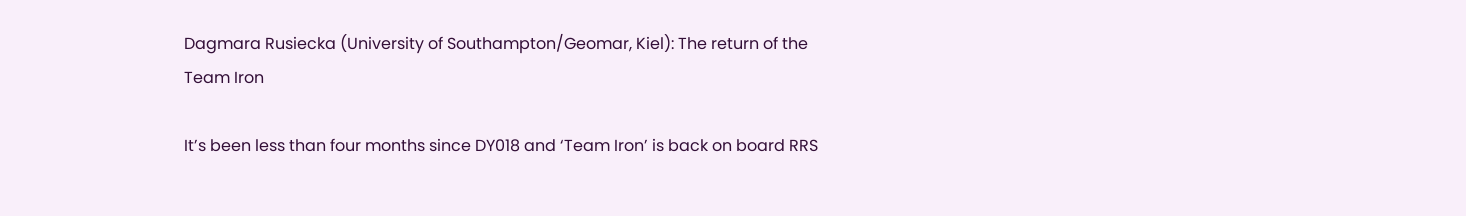Dagmara Rusiecka (University of Southampton/Geomar, Kiel): The return of the Team Iron

It’s been less than four months since DY018 and ‘Team Iron’ is back on board RRS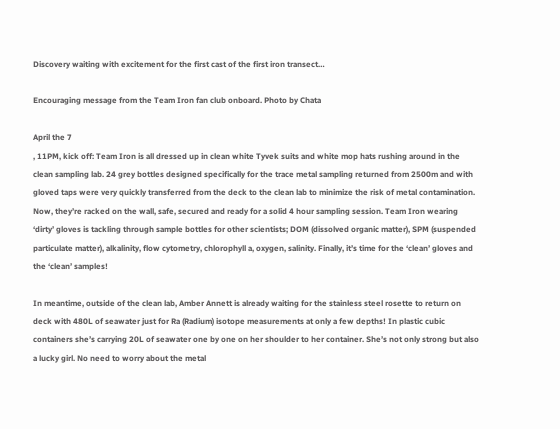Discovery waiting with excitement for the first cast of the first iron transect…

Encouraging message from the Team Iron fan club onboard. Photo by Chata

April the 7
, 11PM, kick off: Team Iron is all dressed up in clean white Tyvek suits and white mop hats rushing around in the clean sampling lab. 24 grey bottles designed specifically for the trace metal sampling returned from 2500m and with gloved taps were very quickly transferred from the deck to the clean lab to minimize the risk of metal contamination. Now, they’re racked on the wall, safe, secured and ready for a solid 4 hour sampling session. Team Iron wearing ‘dirty’ gloves is tackling through sample bottles for other scientists; DOM (dissolved organic matter), SPM (suspended particulate matter), alkalinity, flow cytometry, chlorophyll a, oxygen, salinity. Finally, it’s time for the ‘clean’ gloves and the ‘clean’ samples!

In meantime, outside of the clean lab, Amber Annett is already waiting for the stainless steel rosette to return on deck with 480L of seawater just for Ra (Radium) isotope measurements at only a few depths! In plastic cubic containers she’s carrying 20L of seawater one by one on her shoulder to her container. She’s not only strong but also a lucky girl. No need to worry about the metal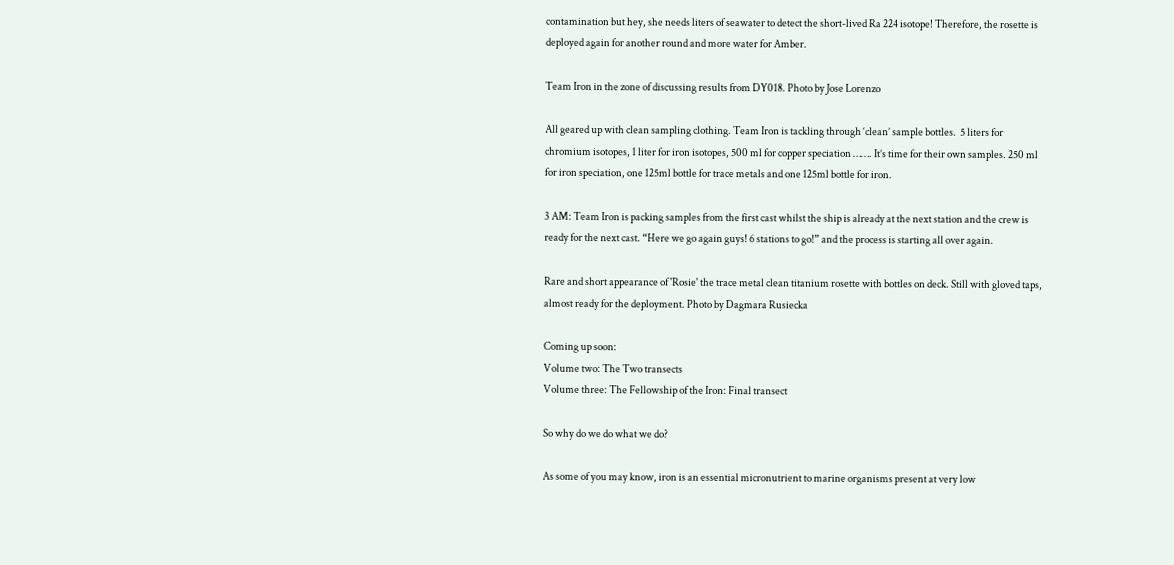contamination but hey, she needs liters of seawater to detect the short-lived Ra 224 isotope! Therefore, the rosette is deployed again for another round and more water for Amber.

Team Iron in the zone of discussing results from DY018. Photo by Jose Lorenzo

All geared up with clean sampling clothing. Team Iron is tackling through ‘clean’ sample bottles.  5 liters for chromium isotopes, 1 liter for iron isotopes, 500 ml for copper speciation ……. It’s time for their own samples. 250 ml for iron speciation, one 125ml bottle for trace metals and one 125ml bottle for iron.

3 AM: Team Iron is packing samples from the first cast whilst the ship is already at the next station and the crew is ready for the next cast. “Here we go again guys! 6 stations to go!” and the process is starting all over again.

Rare and short appearance of 'Rosie' the trace metal clean titanium rosette with bottles on deck. Still with gloved taps, almost ready for the deployment. Photo by Dagmara Rusiecka

Coming up soon:
Volume two: The Two transects
Volume three: The Fellowship of the Iron: Final transect

So why do we do what we do?

As some of you may know, iron is an essential micronutrient to marine organisms present at very low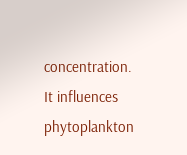concentration. It influences phytoplankton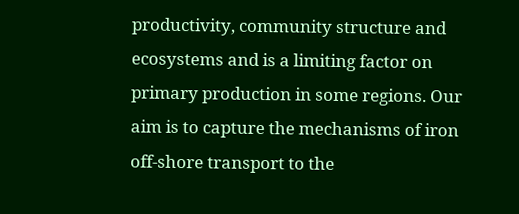productivity, community structure and ecosystems and is a limiting factor on primary production in some regions. Our aim is to capture the mechanisms of iron off-shore transport to the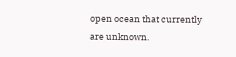open ocean that currently are unknown.